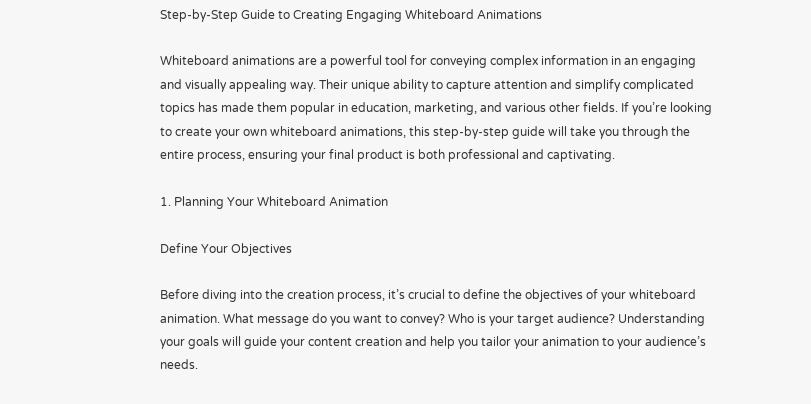Step-by-Step Guide to Creating Engaging Whiteboard Animations

Whiteboard animations are a powerful tool for conveying complex information in an engaging and visually appealing way. Their unique ability to capture attention and simplify complicated topics has made them popular in education, marketing, and various other fields. If you’re looking to create your own whiteboard animations, this step-by-step guide will take you through the entire process, ensuring your final product is both professional and captivating.

1. Planning Your Whiteboard Animation

Define Your Objectives

Before diving into the creation process, it’s crucial to define the objectives of your whiteboard animation. What message do you want to convey? Who is your target audience? Understanding your goals will guide your content creation and help you tailor your animation to your audience’s needs.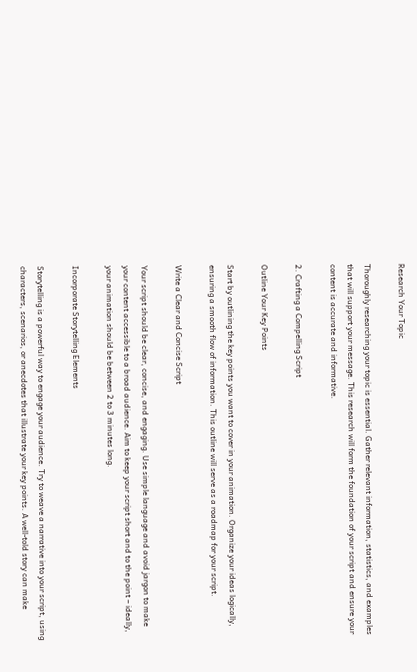Research Your Topic

Thoroughly researching your topic is essential. Gather relevant information, statistics, and examples that will support your message. This research will form the foundation of your script and ensure your content is accurate and informative.

2. Crafting a Compelling Script

Outline Your Key Points

Start by outlining the key points you want to cover in your animation. Organize your ideas logically, ensuring a smooth flow of information. This outline will serve as a roadmap for your script.

Write a Clear and Concise Script

Your script should be clear, concise, and engaging. Use simple language and avoid jargon to make your content accessible to a broad audience. Aim to keep your script short and to the point – ideally, your animation should be between 2 to 3 minutes long.

Incorporate Storytelling Elements

Storytelling is a powerful way to engage your audience. Try to weave a narrative into your script, using characters, scenarios, or anecdotes that illustrate your key points. A well-told story can make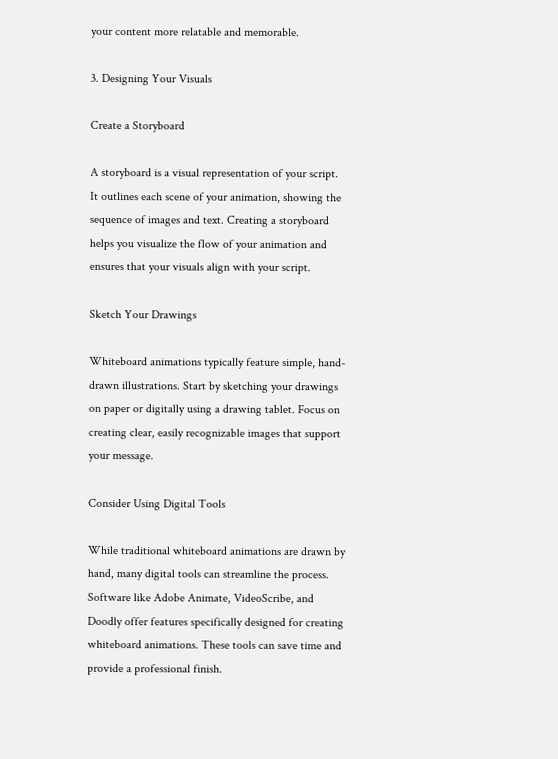your content more relatable and memorable.

3. Designing Your Visuals

Create a Storyboard

A storyboard is a visual representation of your script. It outlines each scene of your animation, showing the sequence of images and text. Creating a storyboard helps you visualize the flow of your animation and ensures that your visuals align with your script.

Sketch Your Drawings

Whiteboard animations typically feature simple, hand-drawn illustrations. Start by sketching your drawings on paper or digitally using a drawing tablet. Focus on creating clear, easily recognizable images that support your message.

Consider Using Digital Tools

While traditional whiteboard animations are drawn by hand, many digital tools can streamline the process. Software like Adobe Animate, VideoScribe, and Doodly offer features specifically designed for creating whiteboard animations. These tools can save time and provide a professional finish.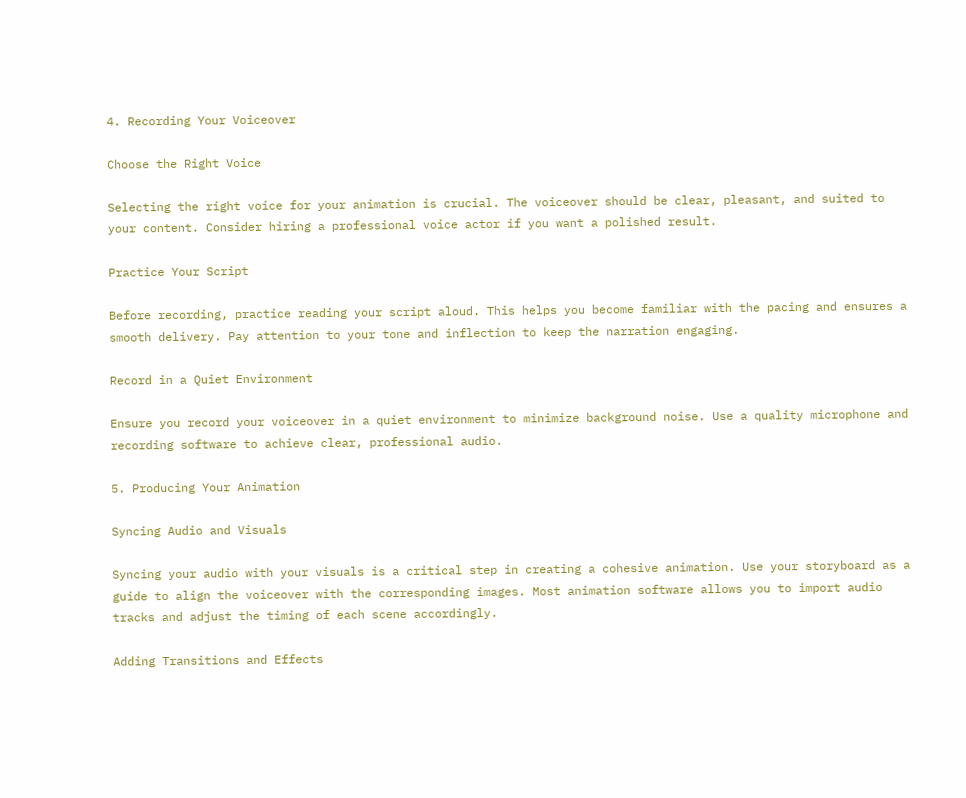4. Recording Your Voiceover

Choose the Right Voice

Selecting the right voice for your animation is crucial. The voiceover should be clear, pleasant, and suited to your content. Consider hiring a professional voice actor if you want a polished result.

Practice Your Script

Before recording, practice reading your script aloud. This helps you become familiar with the pacing and ensures a smooth delivery. Pay attention to your tone and inflection to keep the narration engaging.

Record in a Quiet Environment

Ensure you record your voiceover in a quiet environment to minimize background noise. Use a quality microphone and recording software to achieve clear, professional audio.

5. Producing Your Animation

Syncing Audio and Visuals

Syncing your audio with your visuals is a critical step in creating a cohesive animation. Use your storyboard as a guide to align the voiceover with the corresponding images. Most animation software allows you to import audio tracks and adjust the timing of each scene accordingly.

Adding Transitions and Effects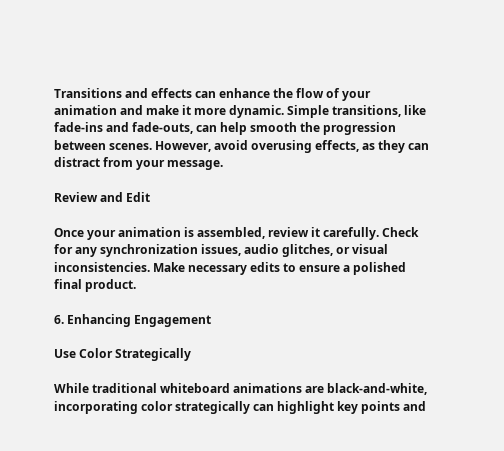Transitions and effects can enhance the flow of your animation and make it more dynamic. Simple transitions, like fade-ins and fade-outs, can help smooth the progression between scenes. However, avoid overusing effects, as they can distract from your message.

Review and Edit

Once your animation is assembled, review it carefully. Check for any synchronization issues, audio glitches, or visual inconsistencies. Make necessary edits to ensure a polished final product.

6. Enhancing Engagement

Use Color Strategically

While traditional whiteboard animations are black-and-white, incorporating color strategically can highlight key points and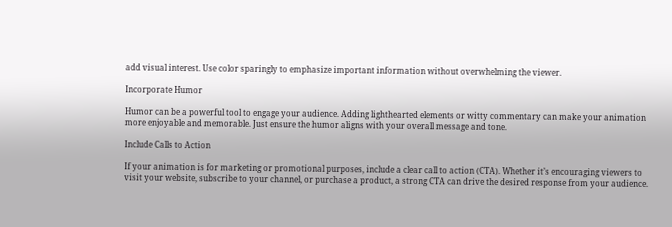add visual interest. Use color sparingly to emphasize important information without overwhelming the viewer.

Incorporate Humor

Humor can be a powerful tool to engage your audience. Adding lighthearted elements or witty commentary can make your animation more enjoyable and memorable. Just ensure the humor aligns with your overall message and tone.

Include Calls to Action

If your animation is for marketing or promotional purposes, include a clear call to action (CTA). Whether it’s encouraging viewers to visit your website, subscribe to your channel, or purchase a product, a strong CTA can drive the desired response from your audience.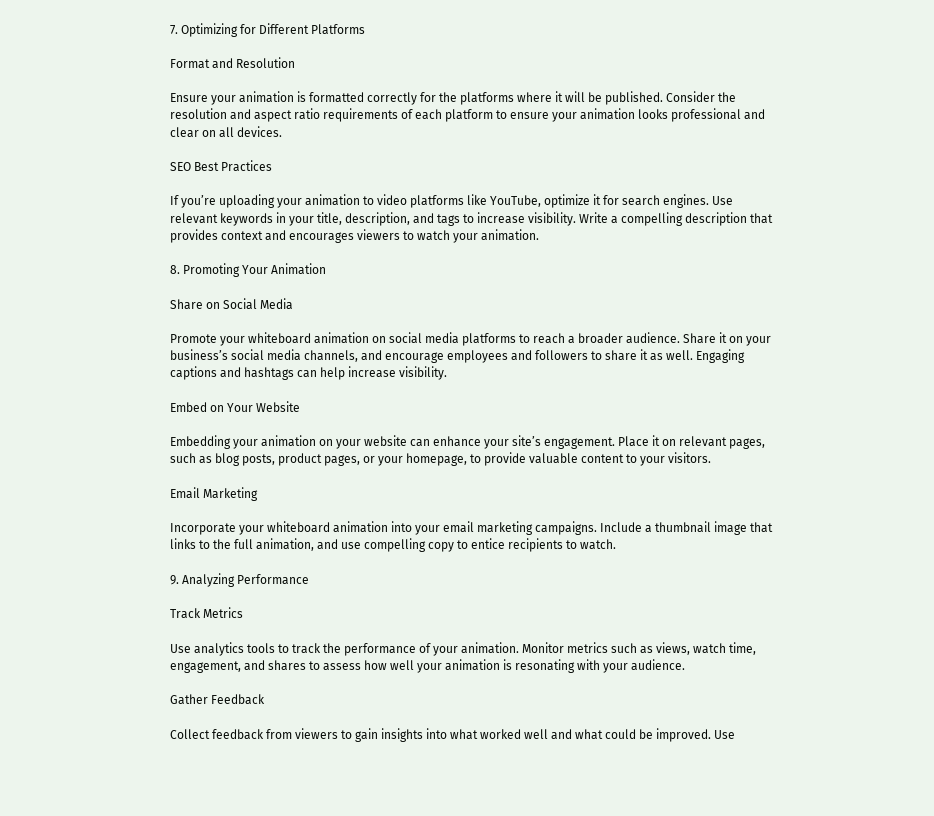7. Optimizing for Different Platforms

Format and Resolution

Ensure your animation is formatted correctly for the platforms where it will be published. Consider the resolution and aspect ratio requirements of each platform to ensure your animation looks professional and clear on all devices.

SEO Best Practices

If you’re uploading your animation to video platforms like YouTube, optimize it for search engines. Use relevant keywords in your title, description, and tags to increase visibility. Write a compelling description that provides context and encourages viewers to watch your animation.

8. Promoting Your Animation

Share on Social Media

Promote your whiteboard animation on social media platforms to reach a broader audience. Share it on your business’s social media channels, and encourage employees and followers to share it as well. Engaging captions and hashtags can help increase visibility.

Embed on Your Website

Embedding your animation on your website can enhance your site’s engagement. Place it on relevant pages, such as blog posts, product pages, or your homepage, to provide valuable content to your visitors.

Email Marketing

Incorporate your whiteboard animation into your email marketing campaigns. Include a thumbnail image that links to the full animation, and use compelling copy to entice recipients to watch.

9. Analyzing Performance

Track Metrics

Use analytics tools to track the performance of your animation. Monitor metrics such as views, watch time, engagement, and shares to assess how well your animation is resonating with your audience.

Gather Feedback

Collect feedback from viewers to gain insights into what worked well and what could be improved. Use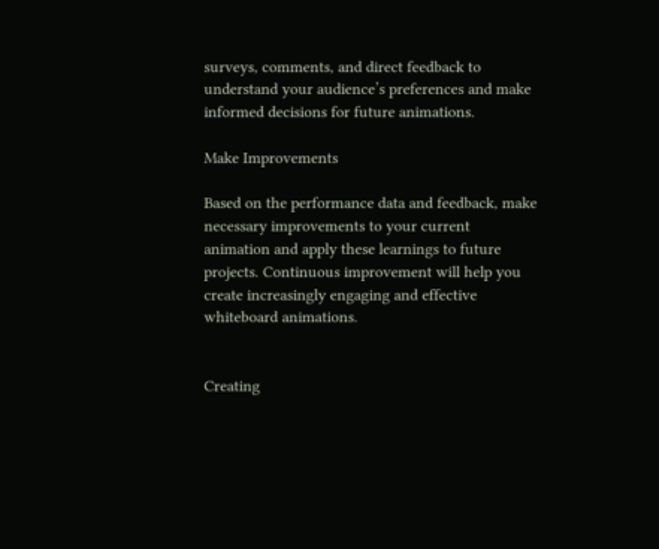surveys, comments, and direct feedback to understand your audience’s preferences and make informed decisions for future animations.

Make Improvements

Based on the performance data and feedback, make necessary improvements to your current animation and apply these learnings to future projects. Continuous improvement will help you create increasingly engaging and effective whiteboard animations.


Creating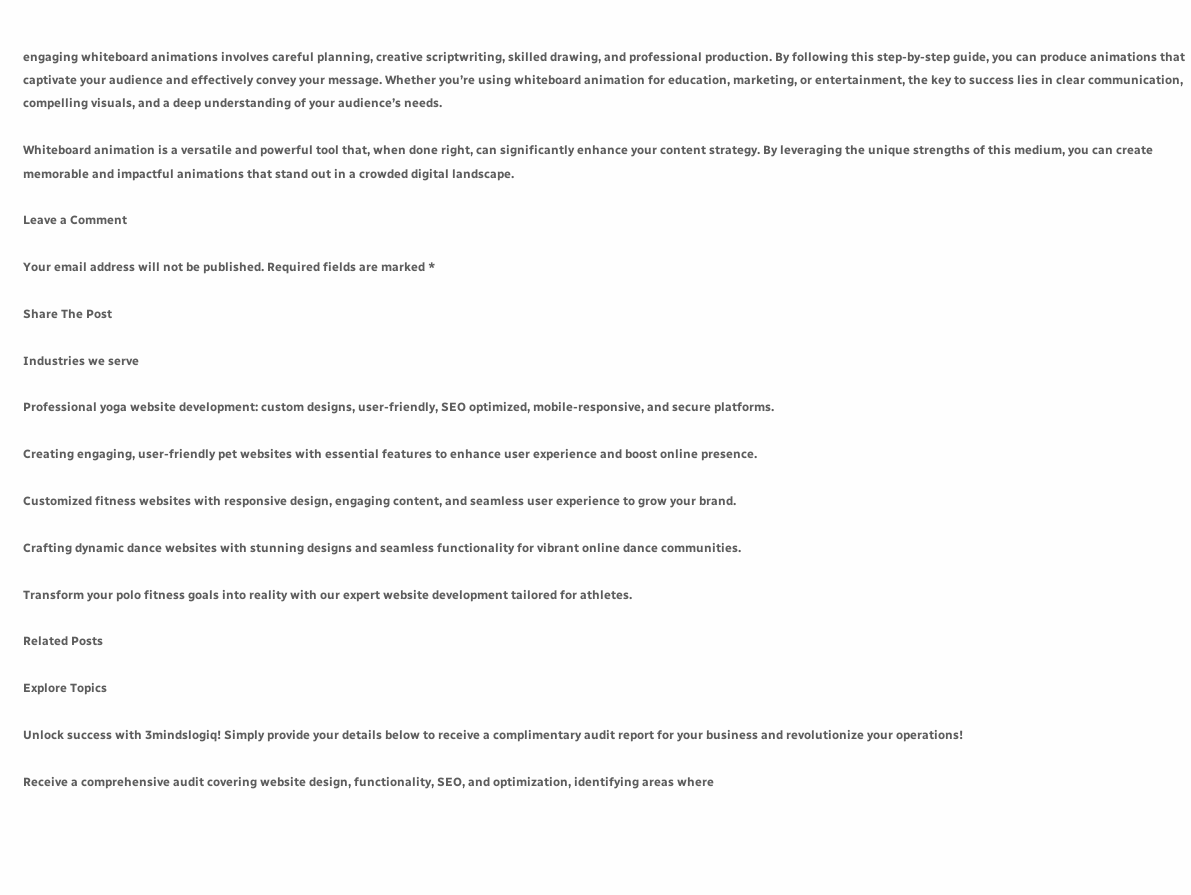engaging whiteboard animations involves careful planning, creative scriptwriting, skilled drawing, and professional production. By following this step-by-step guide, you can produce animations that captivate your audience and effectively convey your message. Whether you’re using whiteboard animation for education, marketing, or entertainment, the key to success lies in clear communication, compelling visuals, and a deep understanding of your audience’s needs.

Whiteboard animation is a versatile and powerful tool that, when done right, can significantly enhance your content strategy. By leveraging the unique strengths of this medium, you can create memorable and impactful animations that stand out in a crowded digital landscape.

Leave a Comment

Your email address will not be published. Required fields are marked *

Share The Post

Industries we serve

Professional yoga website development: custom designs, user-friendly, SEO optimized, mobile-responsive, and secure platforms.

Creating engaging, user-friendly pet websites with essential features to enhance user experience and boost online presence.

Customized fitness websites with responsive design, engaging content, and seamless user experience to grow your brand.

Crafting dynamic dance websites with stunning designs and seamless functionality for vibrant online dance communities.

Transform your polo fitness goals into reality with our expert website development tailored for athletes.

Related Posts

Explore Topics

Unlock success with 3mindslogiq! Simply provide your details below to receive a complimentary audit report for your business and revolutionize your operations!

Receive a comprehensive audit covering website design, functionality, SEO, and optimization, identifying areas where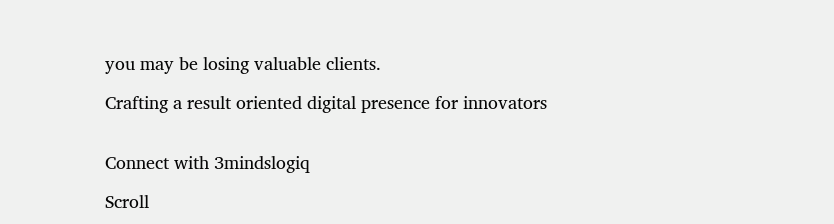you may be losing valuable clients.

Crafting a result oriented digital presence for innovators


Connect with 3mindslogiq

Scroll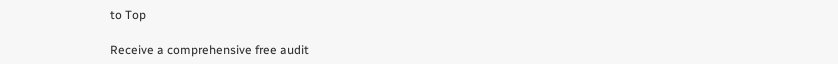to Top

Receive a comprehensive free audit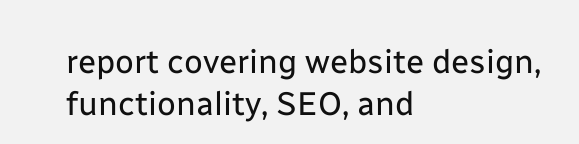report covering website design, functionality, SEO, and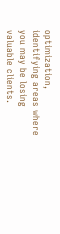optimization, identifying areas where you may be losing valuable clients.